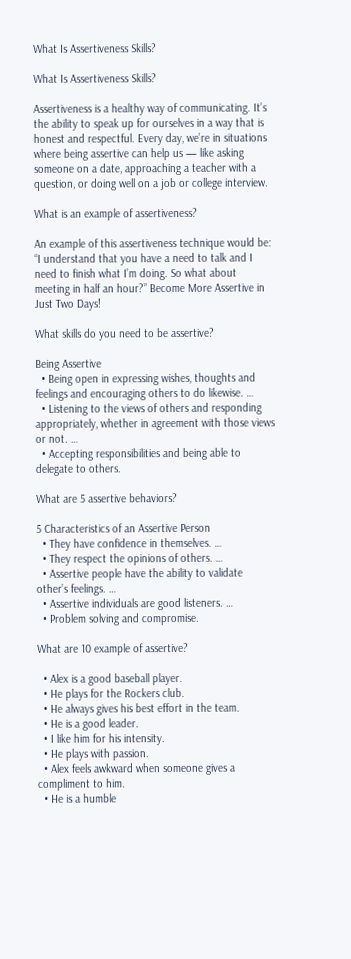What Is Assertiveness Skills?

What Is Assertiveness Skills?

Assertiveness is a healthy way of communicating. It’s the ability to speak up for ourselves in a way that is honest and respectful. Every day, we’re in situations where being assertive can help us — like asking someone on a date, approaching a teacher with a question, or doing well on a job or college interview.

What is an example of assertiveness?

An example of this assertiveness technique would be: “I understand that you have a need to talk and I need to finish what I’m doing. So what about meeting in half an hour?” Become More Assertive in Just Two Days!

What skills do you need to be assertive?

Being Assertive
  • Being open in expressing wishes, thoughts and feelings and encouraging others to do likewise. …
  • Listening to the views of others and responding appropriately, whether in agreement with those views or not. …
  • Accepting responsibilities and being able to delegate to others.

What are 5 assertive behaviors?

5 Characteristics of an Assertive Person
  • They have confidence in themselves. …
  • They respect the opinions of others. …
  • Assertive people have the ability to validate other’s feelings. …
  • Assertive individuals are good listeners. …
  • Problem solving and compromise.

What are 10 example of assertive?

  • Alex is a good baseball player.
  • He plays for the Rockers club.
  • He always gives his best effort in the team.
  • He is a good leader.
  • I like him for his intensity.
  • He plays with passion.
  • Alex feels awkward when someone gives a compliment to him.
  • He is a humble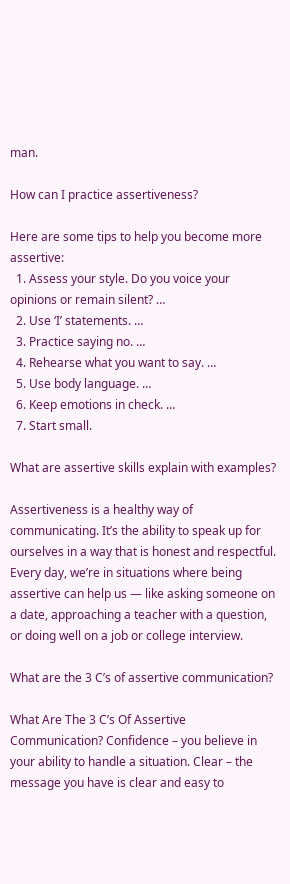man.

How can I practice assertiveness?

Here are some tips to help you become more assertive:
  1. Assess your style. Do you voice your opinions or remain silent? …
  2. Use ‘I’ statements. …
  3. Practice saying no. …
  4. Rehearse what you want to say. …
  5. Use body language. …
  6. Keep emotions in check. …
  7. Start small.

What are assertive skills explain with examples?

Assertiveness is a healthy way of communicating. It’s the ability to speak up for ourselves in a way that is honest and respectful. Every day, we’re in situations where being assertive can help us — like asking someone on a date, approaching a teacher with a question, or doing well on a job or college interview.

What are the 3 C’s of assertive communication?

What Are The 3 C’s Of Assertive Communication? Confidence – you believe in your ability to handle a situation. Clear – the message you have is clear and easy to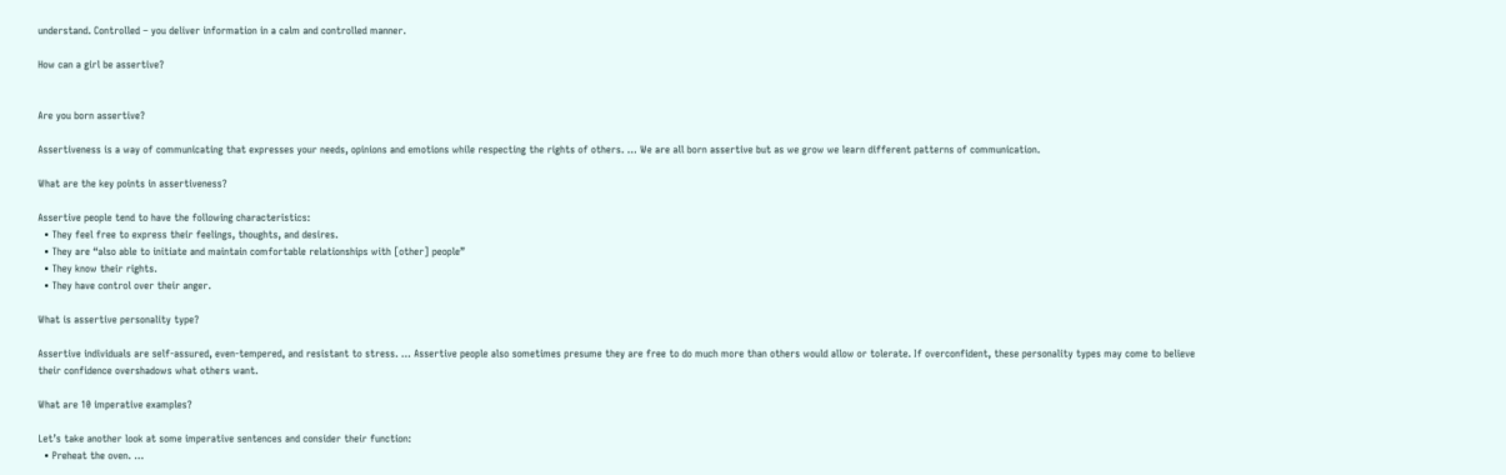understand. Controlled – you deliver information in a calm and controlled manner.

How can a girl be assertive?


Are you born assertive?

Assertiveness is a way of communicating that expresses your needs, opinions and emotions while respecting the rights of others. … We are all born assertive but as we grow we learn different patterns of communication.

What are the key points in assertiveness?

Assertive people tend to have the following characteristics:
  • They feel free to express their feelings, thoughts, and desires.
  • They are “also able to initiate and maintain comfortable relationships with [other] people”
  • They know their rights.
  • They have control over their anger.

What is assertive personality type?

Assertive individuals are self-assured, even-tempered, and resistant to stress. … Assertive people also sometimes presume they are free to do much more than others would allow or tolerate. If overconfident, these personality types may come to believe their confidence overshadows what others want.

What are 10 imperative examples?

Let’s take another look at some imperative sentences and consider their function:
  • Preheat the oven. …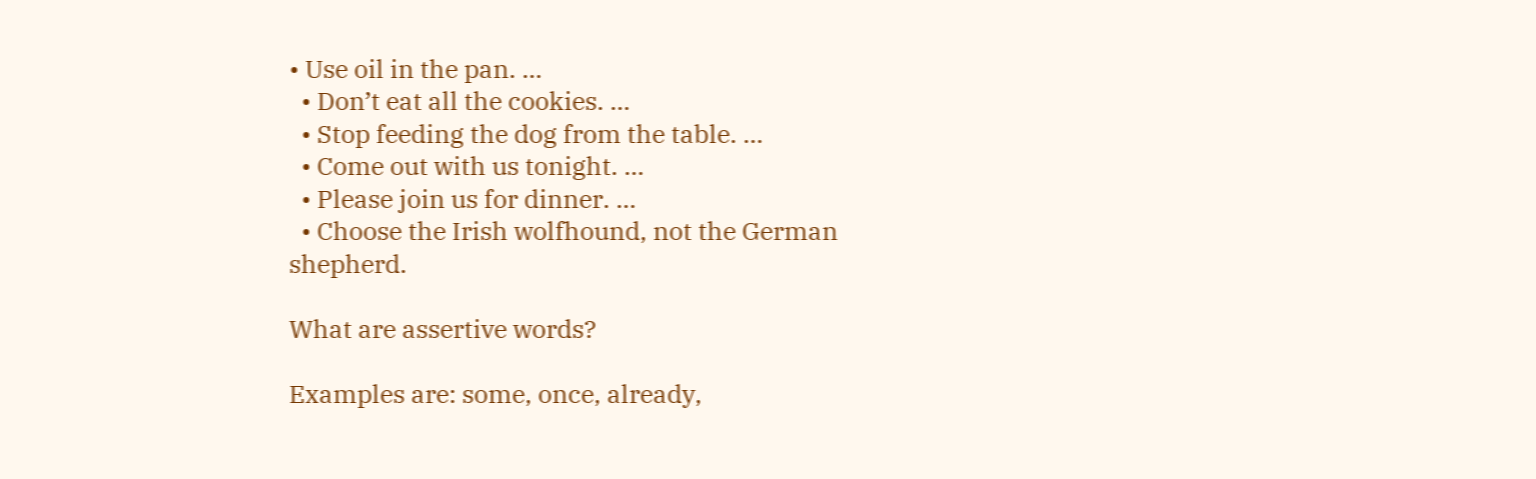• Use oil in the pan. …
  • Don’t eat all the cookies. …
  • Stop feeding the dog from the table. …
  • Come out with us tonight. …
  • Please join us for dinner. …
  • Choose the Irish wolfhound, not the German shepherd.

What are assertive words?

Examples are: some, once, already,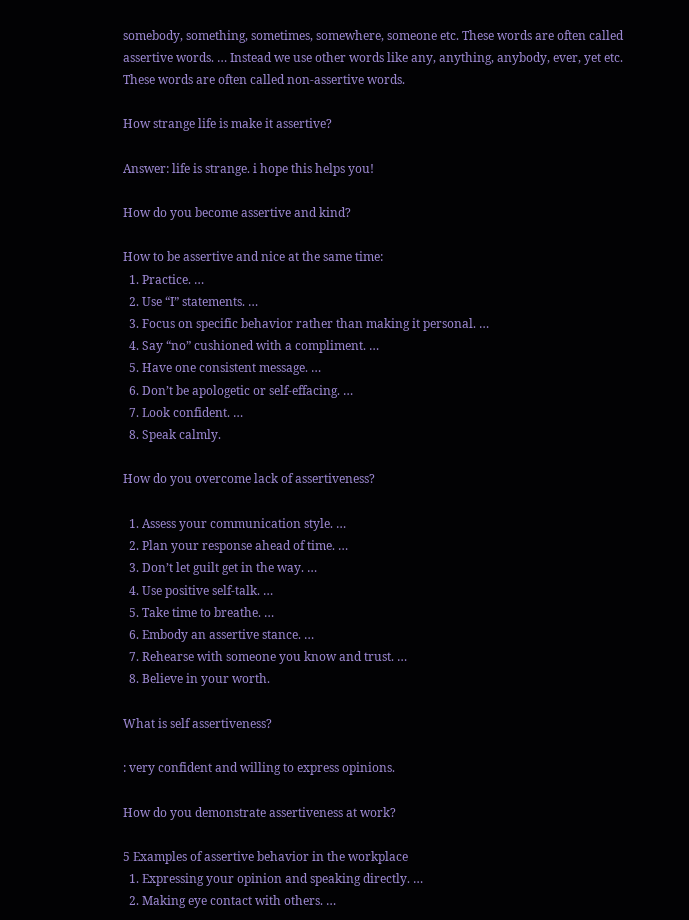somebody, something, sometimes, somewhere, someone etc. These words are often called assertive words. … Instead we use other words like any, anything, anybody, ever, yet etc. These words are often called non-assertive words.

How strange life is make it assertive?

Answer: life is strange. i hope this helps you!

How do you become assertive and kind?

How to be assertive and nice at the same time:
  1. Practice. …
  2. Use “I” statements. …
  3. Focus on specific behavior rather than making it personal. …
  4. Say “no” cushioned with a compliment. …
  5. Have one consistent message. …
  6. Don’t be apologetic or self-effacing. …
  7. Look confident. …
  8. Speak calmly.

How do you overcome lack of assertiveness?

  1. Assess your communication style. …
  2. Plan your response ahead of time. …
  3. Don’t let guilt get in the way. …
  4. Use positive self-talk. …
  5. Take time to breathe. …
  6. Embody an assertive stance. …
  7. Rehearse with someone you know and trust. …
  8. Believe in your worth.

What is self assertiveness?

: very confident and willing to express opinions.

How do you demonstrate assertiveness at work?

5 Examples of assertive behavior in the workplace
  1. Expressing your opinion and speaking directly. …
  2. Making eye contact with others. …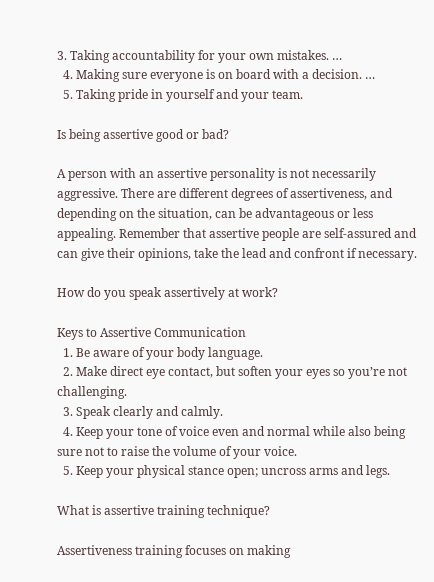3. Taking accountability for your own mistakes. …
  4. Making sure everyone is on board with a decision. …
  5. Taking pride in yourself and your team.

Is being assertive good or bad?

A person with an assertive personality is not necessarily aggressive. There are different degrees of assertiveness, and depending on the situation, can be advantageous or less appealing. Remember that assertive people are self-assured and can give their opinions, take the lead and confront if necessary.

How do you speak assertively at work?

Keys to Assertive Communication
  1. Be aware of your body language.
  2. Make direct eye contact, but soften your eyes so you’re not challenging.
  3. Speak clearly and calmly.
  4. Keep your tone of voice even and normal while also being sure not to raise the volume of your voice.
  5. Keep your physical stance open; uncross arms and legs.

What is assertive training technique?

Assertiveness training focuses on making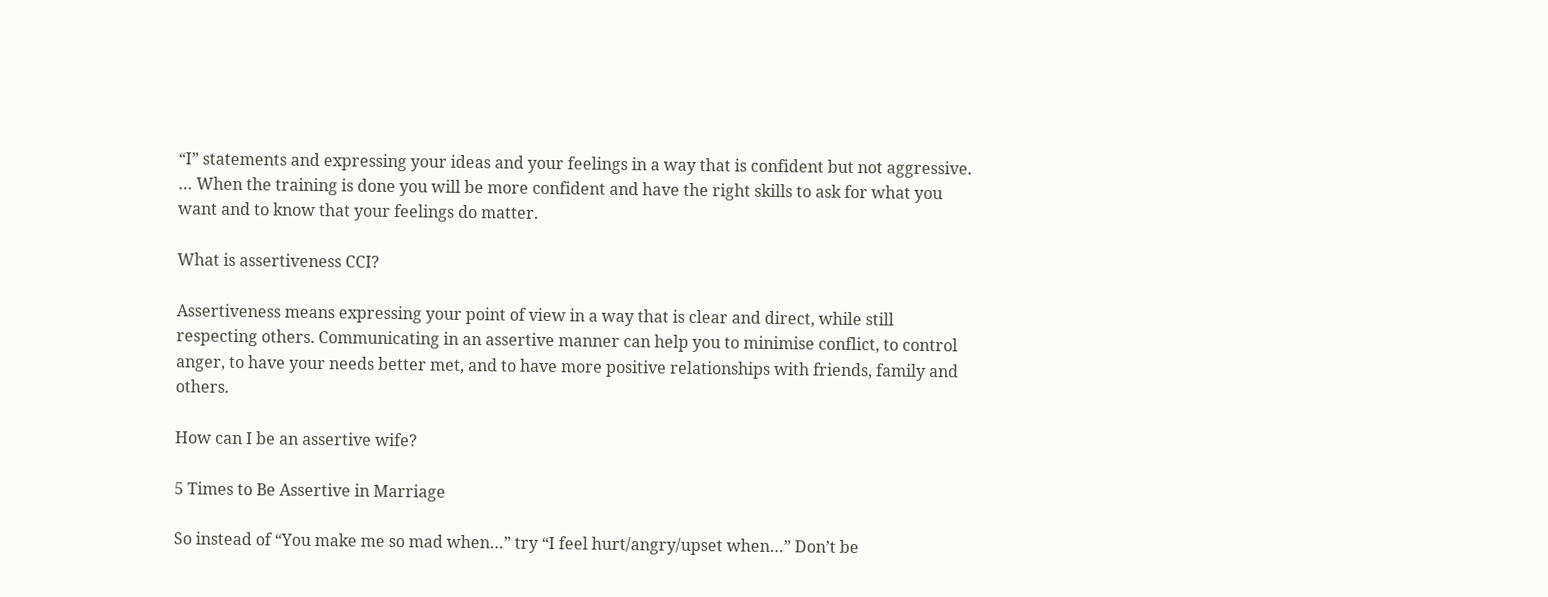“I” statements and expressing your ideas and your feelings in a way that is confident but not aggressive. … When the training is done you will be more confident and have the right skills to ask for what you want and to know that your feelings do matter.

What is assertiveness CCI?

Assertiveness means expressing your point of view in a way that is clear and direct, while still respecting others. Communicating in an assertive manner can help you to minimise conflict, to control anger, to have your needs better met, and to have more positive relationships with friends, family and others.

How can I be an assertive wife?

5 Times to Be Assertive in Marriage

So instead of “You make me so mad when…” try “I feel hurt/angry/upset when…” Don’t be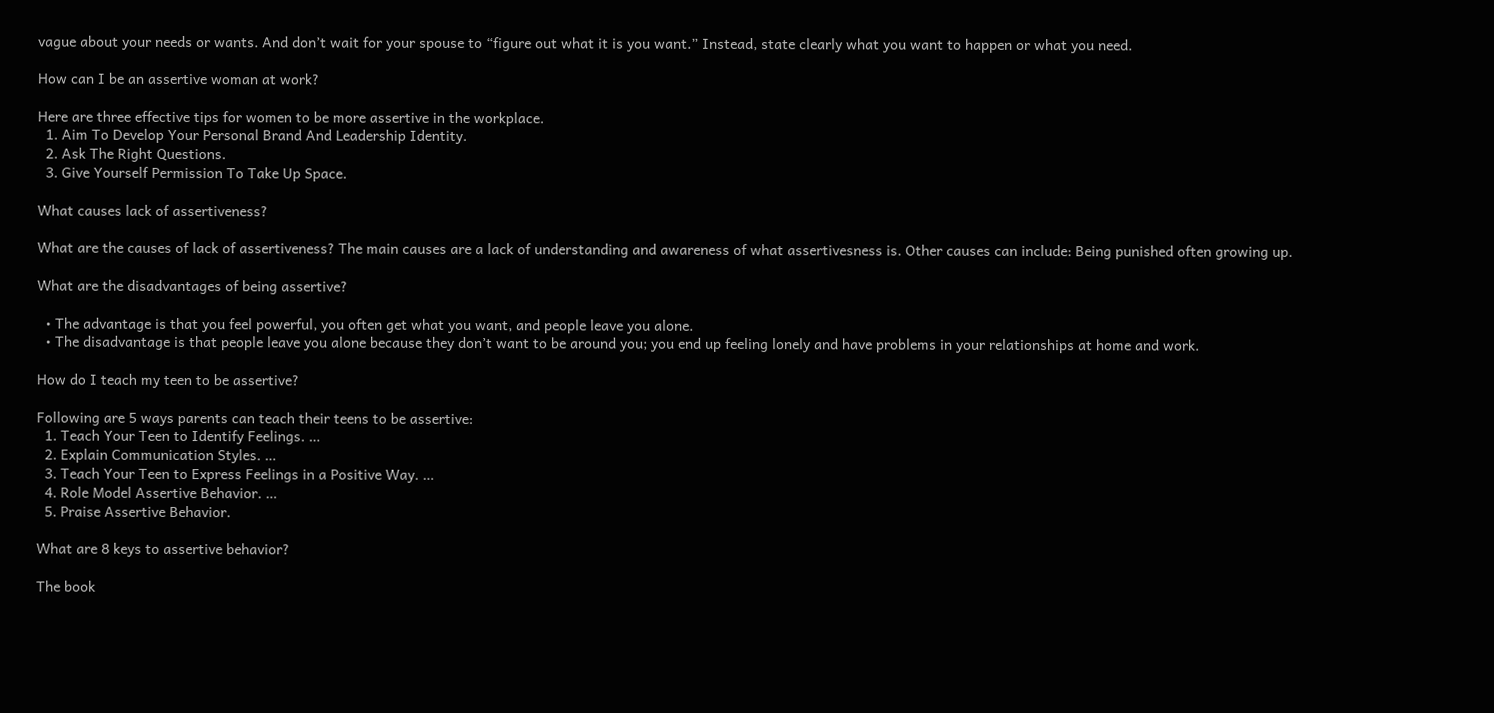vague about your needs or wants. And don’t wait for your spouse to “figure out what it is you want.” Instead, state clearly what you want to happen or what you need.

How can I be an assertive woman at work?

Here are three effective tips for women to be more assertive in the workplace.
  1. Aim To Develop Your Personal Brand And Leadership Identity.
  2. Ask The Right Questions.
  3. Give Yourself Permission To Take Up Space.

What causes lack of assertiveness?

What are the causes of lack of assertiveness? The main causes are a lack of understanding and awareness of what assertivesness is. Other causes can include: Being punished often growing up.

What are the disadvantages of being assertive?

  • The advantage is that you feel powerful, you often get what you want, and people leave you alone.
  • The disadvantage is that people leave you alone because they don’t want to be around you; you end up feeling lonely and have problems in your relationships at home and work.

How do I teach my teen to be assertive?

Following are 5 ways parents can teach their teens to be assertive:
  1. Teach Your Teen to Identify Feelings. …
  2. Explain Communication Styles. …
  3. Teach Your Teen to Express Feelings in a Positive Way. …
  4. Role Model Assertive Behavior. …
  5. Praise Assertive Behavior.

What are 8 keys to assertive behavior?

The book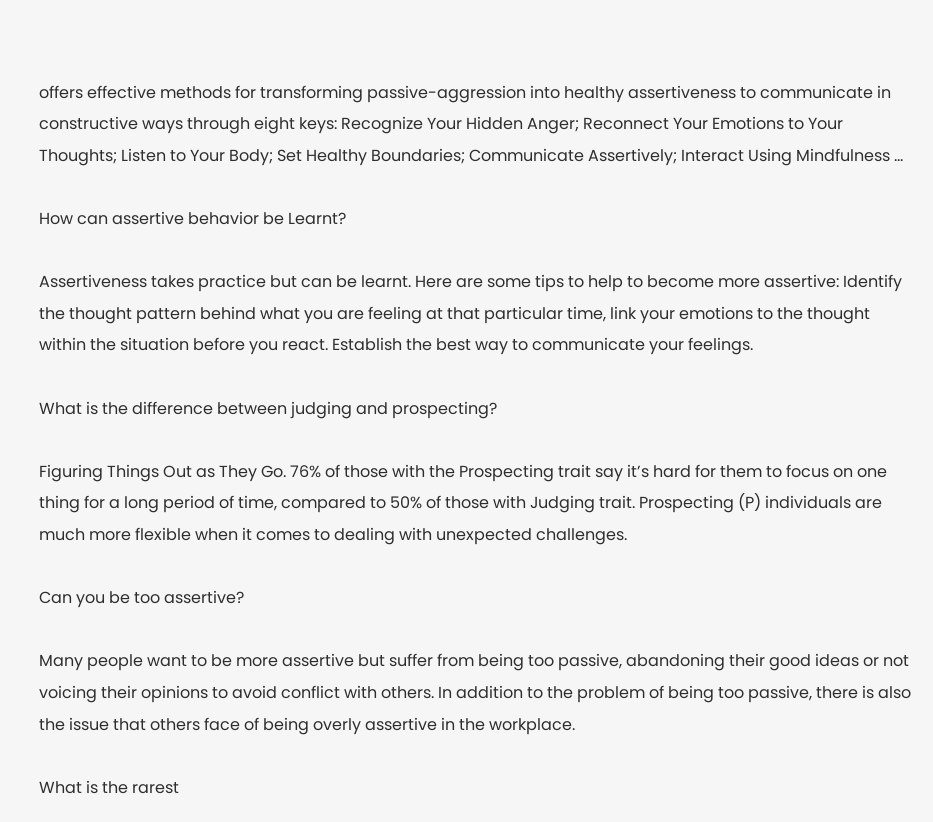offers effective methods for transforming passive-aggression into healthy assertiveness to communicate in constructive ways through eight keys: Recognize Your Hidden Anger; Reconnect Your Emotions to Your Thoughts; Listen to Your Body; Set Healthy Boundaries; Communicate Assertively; Interact Using Mindfulness …

How can assertive behavior be Learnt?

Assertiveness takes practice but can be learnt. Here are some tips to help to become more assertive: Identify the thought pattern behind what you are feeling at that particular time, link your emotions to the thought within the situation before you react. Establish the best way to communicate your feelings.

What is the difference between judging and prospecting?

Figuring Things Out as They Go. 76% of those with the Prospecting trait say it’s hard for them to focus on one thing for a long period of time, compared to 50% of those with Judging trait. Prospecting (P) individuals are much more flexible when it comes to dealing with unexpected challenges.

Can you be too assertive?

Many people want to be more assertive but suffer from being too passive, abandoning their good ideas or not voicing their opinions to avoid conflict with others. In addition to the problem of being too passive, there is also the issue that others face of being overly assertive in the workplace.

What is the rarest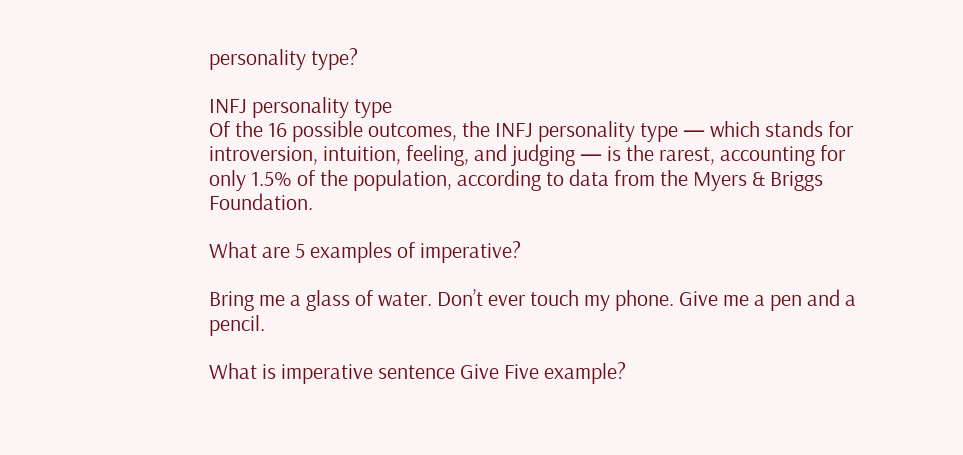personality type?

INFJ personality type
Of the 16 possible outcomes, the INFJ personality type — which stands for introversion, intuition, feeling, and judging — is the rarest, accounting for only 1.5% of the population, according to data from the Myers & Briggs Foundation.

What are 5 examples of imperative?

Bring me a glass of water. Don’t ever touch my phone. Give me a pen and a pencil.

What is imperative sentence Give Five example?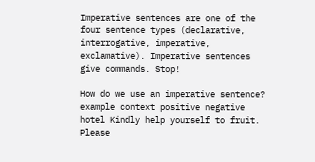Imperative sentences are one of the four sentence types (declarative, interrogative, imperative, exclamative). Imperative sentences give commands. Stop!

How do we use an imperative sentence?
example context positive negative
hotel Kindly help yourself to fruit. Please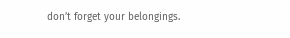don’t forget your belongings.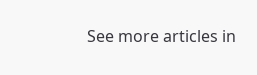See more articles in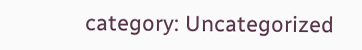category: Uncategorized